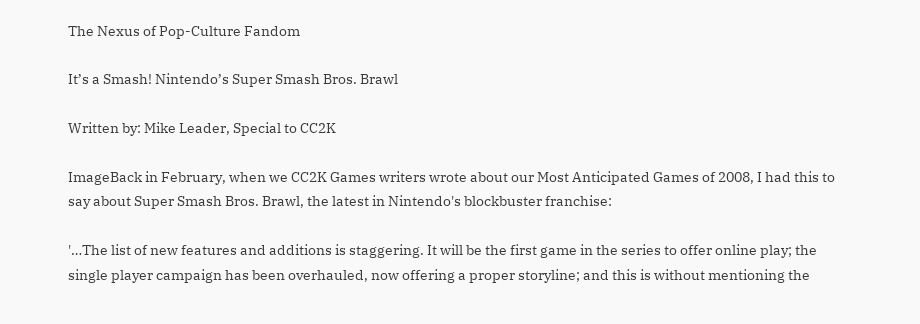The Nexus of Pop-Culture Fandom

It’s a Smash! Nintendo’s Super Smash Bros. Brawl

Written by: Mike Leader, Special to CC2K

ImageBack in February, when we CC2K Games writers wrote about our Most Anticipated Games of 2008, I had this to say about Super Smash Bros. Brawl, the latest in Nintendo's blockbuster franchise:

'…The list of new features and additions is staggering. It will be the first game in the series to offer online play; the single player campaign has been overhauled, now offering a proper storyline; and this is without mentioning the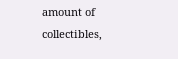amount of collectibles,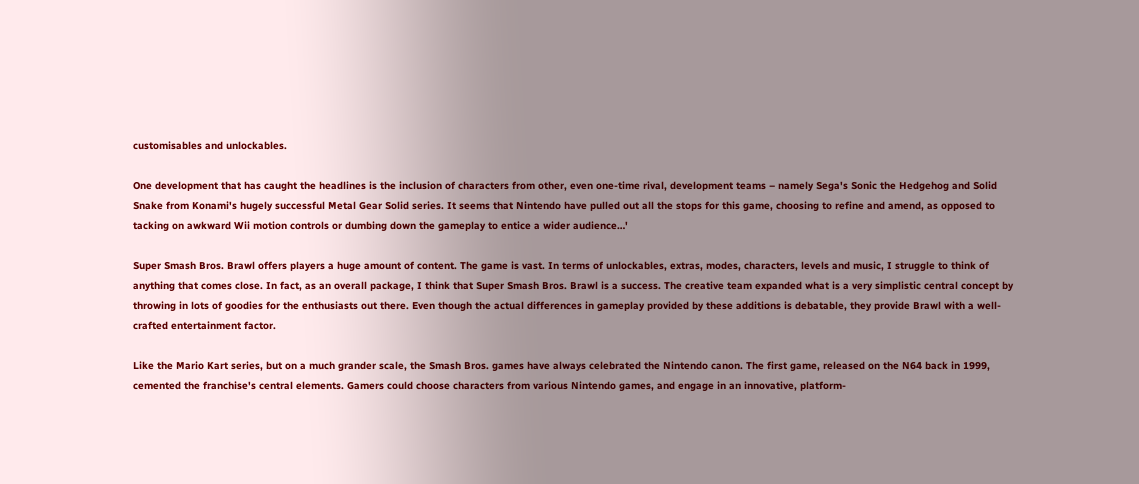customisables and unlockables.

One development that has caught the headlines is the inclusion of characters from other, even one-time rival, development teams – namely Sega's Sonic the Hedgehog and Solid Snake from Konami's hugely successful Metal Gear Solid series. It seems that Nintendo have pulled out all the stops for this game, choosing to refine and amend, as opposed to tacking on awkward Wii motion controls or dumbing down the gameplay to entice a wider audience…'

Super Smash Bros. Brawl offers players a huge amount of content. The game is vast. In terms of unlockables, extras, modes, characters, levels and music, I struggle to think of anything that comes close. In fact, as an overall package, I think that Super Smash Bros. Brawl is a success. The creative team expanded what is a very simplistic central concept by throwing in lots of goodies for the enthusiasts out there. Even though the actual differences in gameplay provided by these additions is debatable, they provide Brawl with a well-crafted entertainment factor.

Like the Mario Kart series, but on a much grander scale, the Smash Bros. games have always celebrated the Nintendo canon. The first game, released on the N64 back in 1999, cemented the franchise's central elements. Gamers could choose characters from various Nintendo games, and engage in an innovative, platform-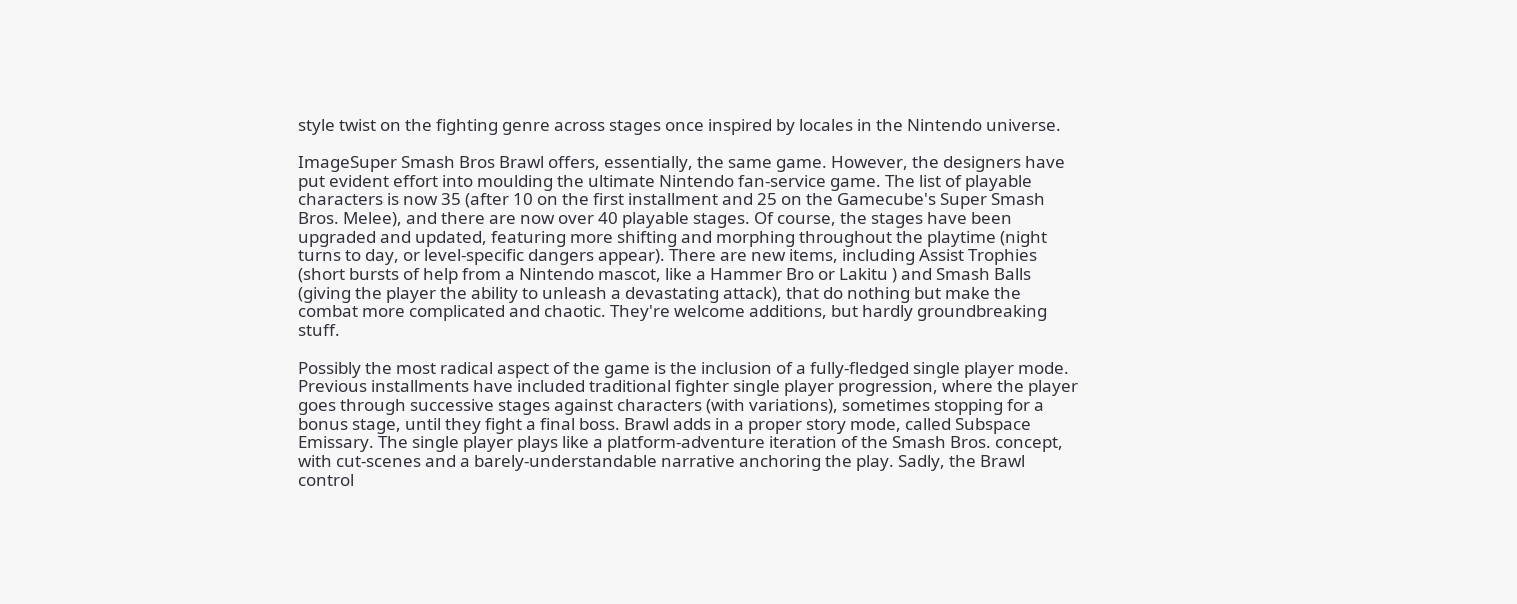style twist on the fighting genre across stages once inspired by locales in the Nintendo universe.

ImageSuper Smash Bros Brawl offers, essentially, the same game. However, the designers have put evident effort into moulding the ultimate Nintendo fan-service game. The list of playable characters is now 35 (after 10 on the first installment and 25 on the Gamecube's Super Smash Bros. Melee), and there are now over 40 playable stages. Of course, the stages have been upgraded and updated, featuring more shifting and morphing throughout the playtime (night turns to day, or level-specific dangers appear). There are new items, including Assist Trophies (short bursts of help from a Nintendo mascot, like a Hammer Bro or Lakitu ) and Smash Balls (giving the player the ability to unleash a devastating attack), that do nothing but make the combat more complicated and chaotic. They're welcome additions, but hardly groundbreaking stuff.

Possibly the most radical aspect of the game is the inclusion of a fully-fledged single player mode. Previous installments have included traditional fighter single player progression, where the player goes through successive stages against characters (with variations), sometimes stopping for a bonus stage, until they fight a final boss. Brawl adds in a proper story mode, called Subspace Emissary. The single player plays like a platform-adventure iteration of the Smash Bros. concept, with cut-scenes and a barely-understandable narrative anchoring the play. Sadly, the Brawl control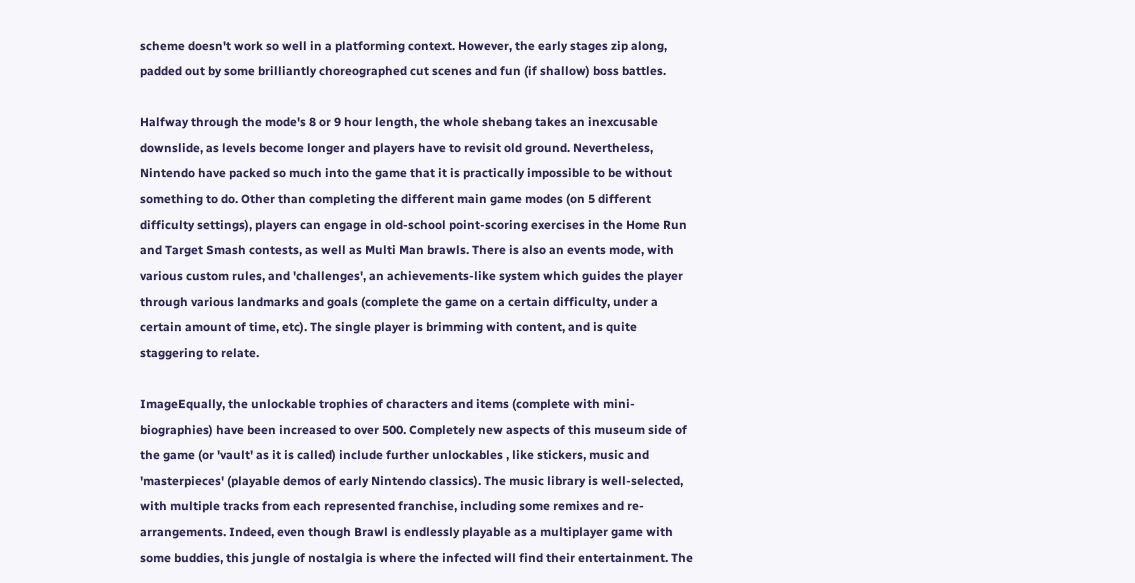scheme doesn't work so well in a platforming context. However, the early stages zip along, padded out by some brilliantly choreographed cut scenes and fun (if shallow) boss battles.

Halfway through the mode's 8 or 9 hour length, the whole shebang takes an inexcusable downslide, as levels become longer and players have to revisit old ground. Nevertheless, Nintendo have packed so much into the game that it is practically impossible to be without something to do. Other than completing the different main game modes (on 5 different difficulty settings), players can engage in old-school point-scoring exercises in the Home Run and Target Smash contests, as well as Multi Man brawls. There is also an events mode, with various custom rules, and 'challenges', an achievements-like system which guides the player through various landmarks and goals (complete the game on a certain difficulty, under a certain amount of time, etc). The single player is brimming with content, and is quite staggering to relate.

ImageEqually, the unlockable trophies of characters and items (complete with mini-biographies) have been increased to over 500. Completely new aspects of this museum side of the game (or 'vault' as it is called) include further unlockables , like stickers, music and 'masterpieces' (playable demos of early Nintendo classics). The music library is well-selected, with multiple tracks from each represented franchise, including some remixes and re-arrangements. Indeed, even though Brawl is endlessly playable as a multiplayer game with some buddies, this jungle of nostalgia is where the infected will find their entertainment. The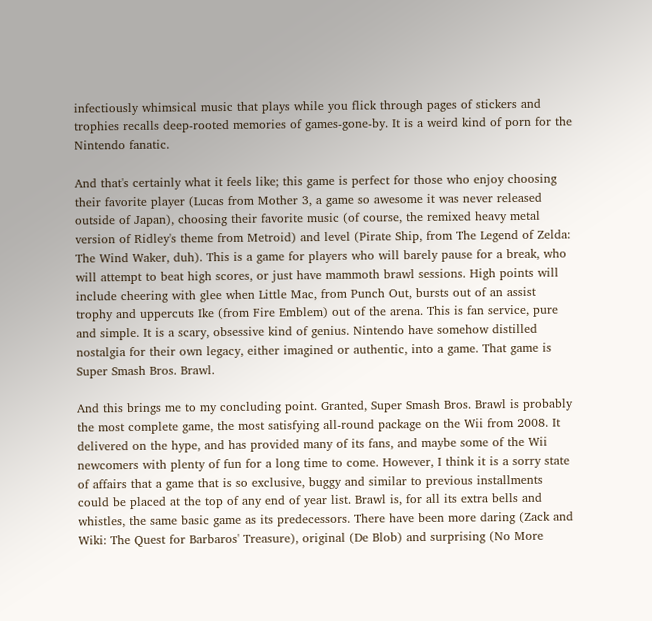infectiously whimsical music that plays while you flick through pages of stickers and trophies recalls deep-rooted memories of games-gone-by. It is a weird kind of porn for the Nintendo fanatic.

And that's certainly what it feels like; this game is perfect for those who enjoy choosing their favorite player (Lucas from Mother 3, a game so awesome it was never released outside of Japan), choosing their favorite music (of course, the remixed heavy metal version of Ridley's theme from Metroid) and level (Pirate Ship, from The Legend of Zelda: The Wind Waker, duh). This is a game for players who will barely pause for a break, who will attempt to beat high scores, or just have mammoth brawl sessions. High points will include cheering with glee when Little Mac, from Punch Out, bursts out of an assist trophy and uppercuts Ike (from Fire Emblem) out of the arena. This is fan service, pure and simple. It is a scary, obsessive kind of genius. Nintendo have somehow distilled nostalgia for their own legacy, either imagined or authentic, into a game. That game is Super Smash Bros. Brawl.

And this brings me to my concluding point. Granted, Super Smash Bros. Brawl is probably the most complete game, the most satisfying all-round package on the Wii from 2008. It delivered on the hype, and has provided many of its fans, and maybe some of the Wii newcomers with plenty of fun for a long time to come. However, I think it is a sorry state of affairs that a game that is so exclusive, buggy and similar to previous installments could be placed at the top of any end of year list. Brawl is, for all its extra bells and whistles, the same basic game as its predecessors. There have been more daring (Zack and Wiki: The Quest for Barbaros' Treasure), original (De Blob) and surprising (No More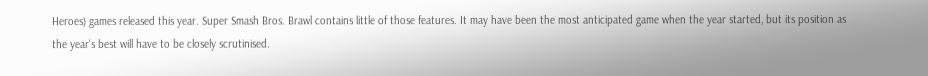Heroes) games released this year. Super Smash Bros. Brawl contains little of those features. It may have been the most anticipated game when the year started, but its position as the year's best will have to be closely scrutinised.